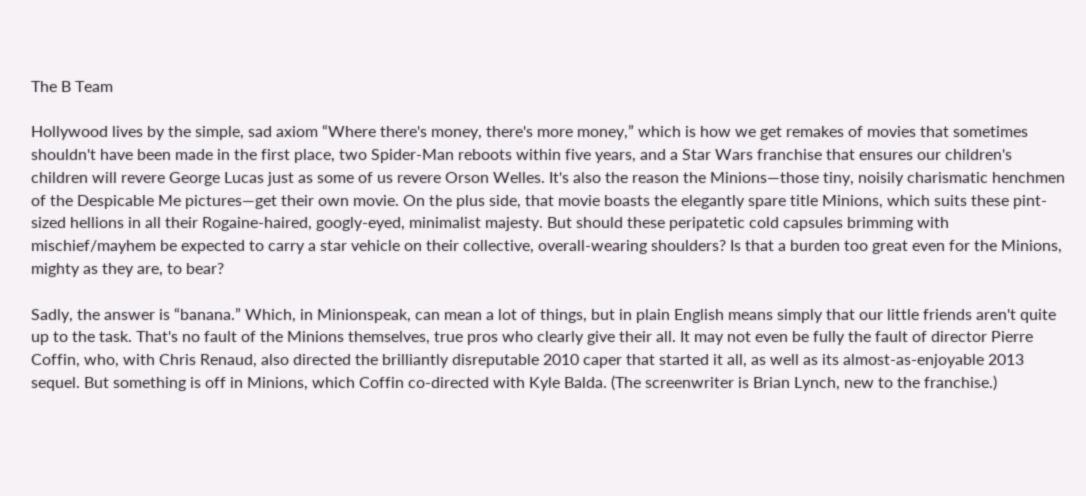The B Team

Hollywood lives by the simple, sad axiom “Where there's money, there's more money,” which is how we get remakes of movies that sometimes shouldn't have been made in the first place, two Spider-Man reboots within five years, and a Star Wars franchise that ensures our children's children will revere George Lucas just as some of us revere Orson Welles. It's also the reason the Minions—those tiny, noisily charismatic henchmen of the Despicable Me pictures—get their own movie. On the plus side, that movie boasts the elegantly spare title Minions, which suits these pint-sized hellions in all their Rogaine-haired, googly-eyed, minimalist majesty. But should these peripatetic cold capsules brimming with mischief/mayhem be expected to carry a star vehicle on their collective, overall-wearing shoulders? Is that a burden too great even for the Minions, mighty as they are, to bear?

Sadly, the answer is “banana.” Which, in Minionspeak, can mean a lot of things, but in plain English means simply that our little friends aren't quite up to the task. That's no fault of the Minions themselves, true pros who clearly give their all. It may not even be fully the fault of director Pierre Coffin, who, with Chris Renaud, also directed the brilliantly disreputable 2010 caper that started it all, as well as its almost-as-enjoyable 2013 sequel. But something is off in Minions, which Coffin co-directed with Kyle Balda. (The screenwriter is Brian Lynch, new to the franchise.)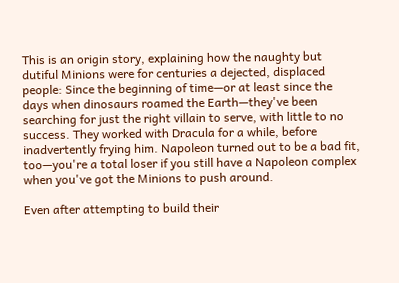This is an origin story, explaining how the naughty but dutiful Minions were for centuries a dejected, displaced people: Since the beginning of time—or at least since the days when dinosaurs roamed the Earth—they've been searching for just the right villain to serve, with little to no success. They worked with Dracula for a while, before inadvertently frying him. Napoleon turned out to be a bad fit, too—you're a total loser if you still have a Napoleon complex when you've got the Minions to push around.

Even after attempting to build their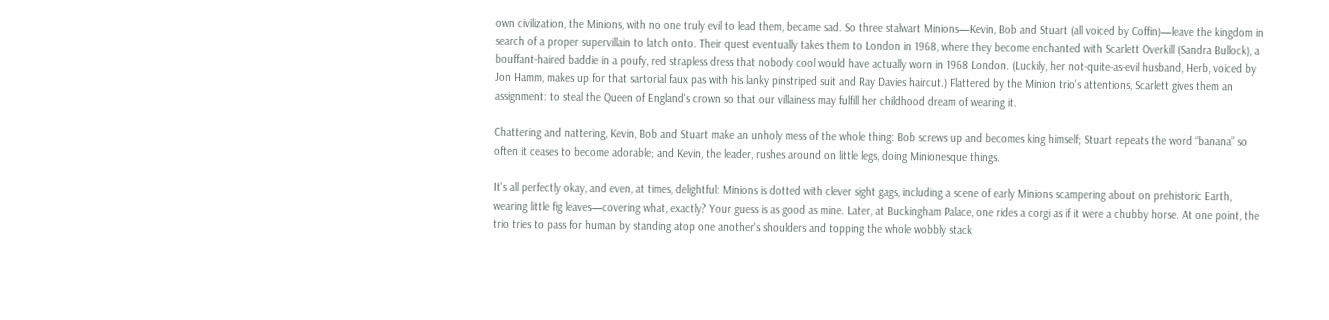own civilization, the Minions, with no one truly evil to lead them, became sad. So three stalwart Minions—Kevin, Bob and Stuart (all voiced by Coffin)—leave the kingdom in search of a proper supervillain to latch onto. Their quest eventually takes them to London in 1968, where they become enchanted with Scarlett Overkill (Sandra Bullock), a bouffant-haired baddie in a poufy, red strapless dress that nobody cool would have actually worn in 1968 London. (Luckily, her not-quite-as-evil husband, Herb, voiced by Jon Hamm, makes up for that sartorial faux pas with his lanky pinstriped suit and Ray Davies haircut.) Flattered by the Minion trio's attentions, Scarlett gives them an assignment: to steal the Queen of England's crown so that our villainess may fulfill her childhood dream of wearing it.

Chattering and nattering, Kevin, Bob and Stuart make an unholy mess of the whole thing: Bob screws up and becomes king himself; Stuart repeats the word “banana” so often it ceases to become adorable; and Kevin, the leader, rushes around on little legs, doing Minionesque things.

It's all perfectly okay, and even, at times, delightful: Minions is dotted with clever sight gags, including a scene of early Minions scampering about on prehistoric Earth, wearing little fig leaves—covering what, exactly? Your guess is as good as mine. Later, at Buckingham Palace, one rides a corgi as if it were a chubby horse. At one point, the trio tries to pass for human by standing atop one another's shoulders and topping the whole wobbly stack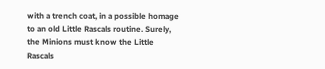with a trench coat, in a possible homage to an old Little Rascals routine. Surely, the Minions must know the Little Rascals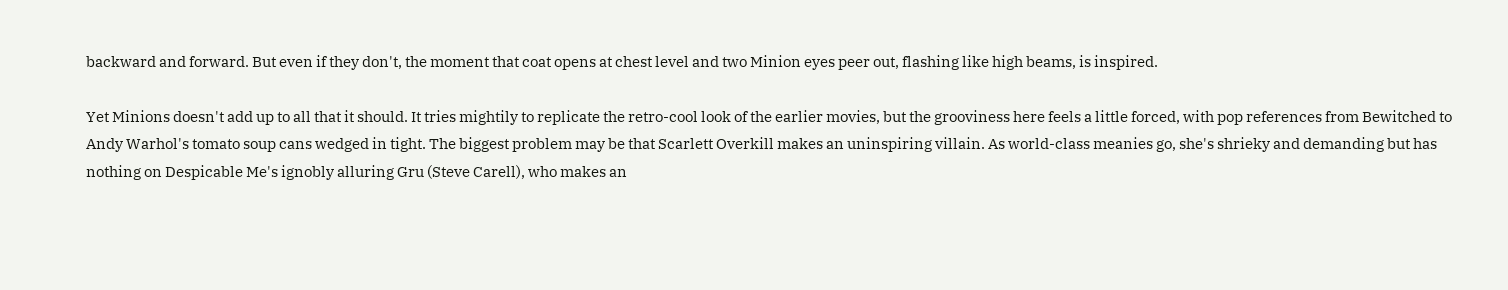backward and forward. But even if they don't, the moment that coat opens at chest level and two Minion eyes peer out, flashing like high beams, is inspired.

Yet Minions doesn't add up to all that it should. It tries mightily to replicate the retro-cool look of the earlier movies, but the grooviness here feels a little forced, with pop references from Bewitched to Andy Warhol's tomato soup cans wedged in tight. The biggest problem may be that Scarlett Overkill makes an uninspiring villain. As world-class meanies go, she's shrieky and demanding but has nothing on Despicable Me's ignobly alluring Gru (Steve Carell), who makes an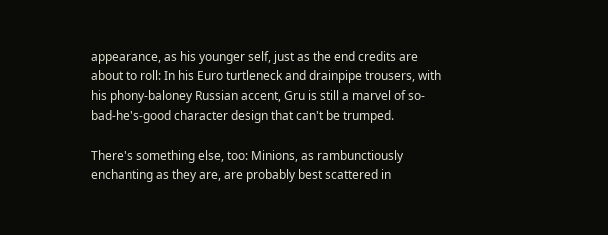appearance, as his younger self, just as the end credits are about to roll: In his Euro turtleneck and drainpipe trousers, with his phony-baloney Russian accent, Gru is still a marvel of so-bad-he's-good character design that can't be trumped.

There's something else, too: Minions, as rambunctiously enchanting as they are, are probably best scattered in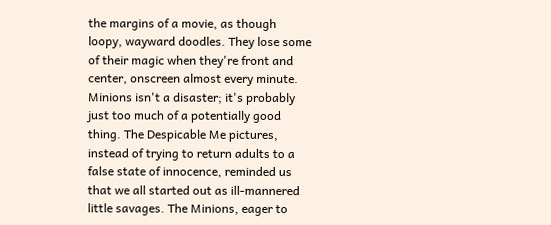the margins of a movie, as though loopy, wayward doodles. They lose some of their magic when they're front and center, onscreen almost every minute. Minions isn't a disaster; it's probably just too much of a potentially good thing. The Despicable Me pictures, instead of trying to return adults to a false state of innocence, reminded us that we all started out as ill-mannered little savages. The Minions, eager to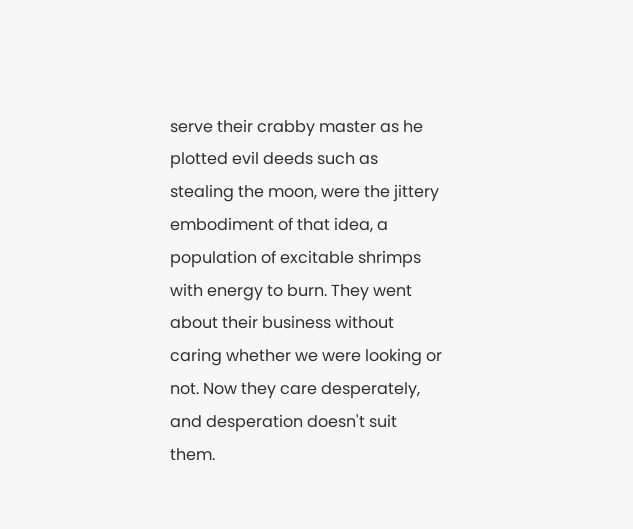serve their crabby master as he plotted evil deeds such as stealing the moon, were the jittery embodiment of that idea, a population of excitable shrimps with energy to burn. They went about their business without caring whether we were looking or not. Now they care desperately, and desperation doesn't suit them.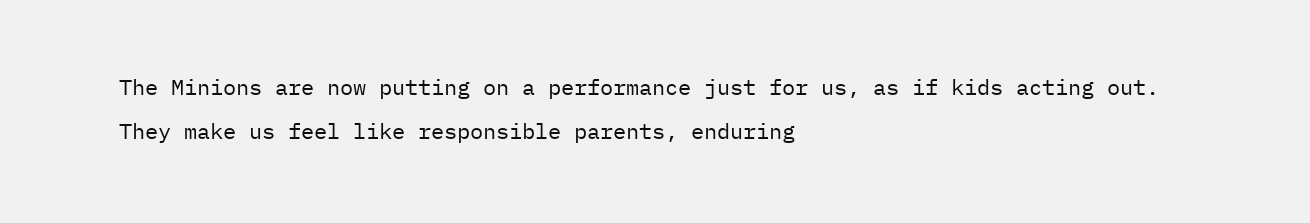The Minions are now putting on a performance just for us, as if kids acting out. They make us feel like responsible parents, enduring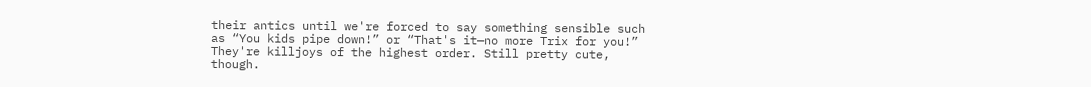their antics until we're forced to say something sensible such as “You kids pipe down!” or “That's it—no more Trix for you!” They're killjoys of the highest order. Still pretty cute, though.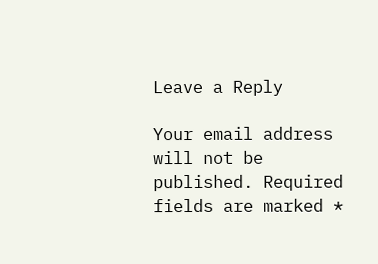Leave a Reply

Your email address will not be published. Required fields are marked *